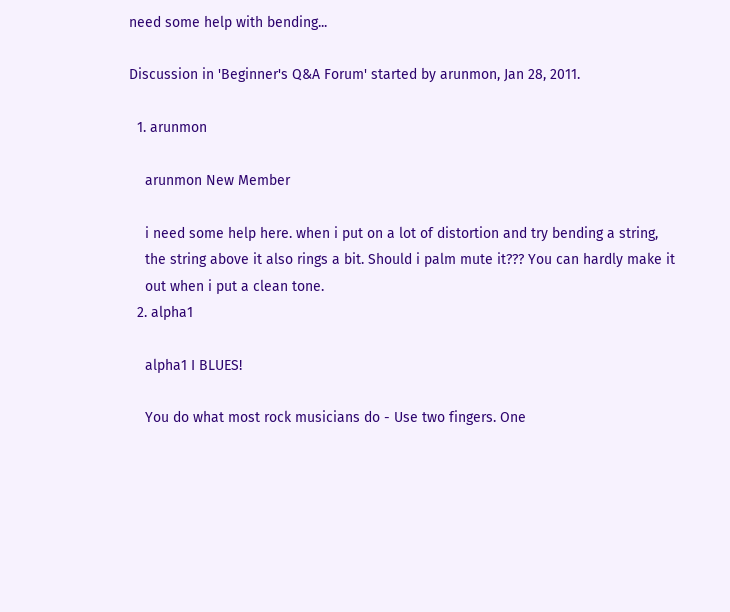need some help with bending...

Discussion in 'Beginner's Q&A Forum' started by arunmon, Jan 28, 2011.

  1. arunmon

    arunmon New Member

    i need some help here. when i put on a lot of distortion and try bending a string,
    the string above it also rings a bit. Should i palm mute it??? You can hardly make it
    out when i put a clean tone.
  2. alpha1

    alpha1 I BLUES!

    You do what most rock musicians do - Use two fingers. One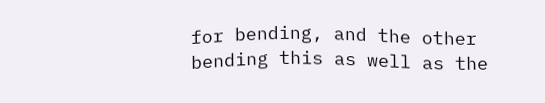for bending, and the other bending this as well as the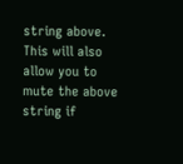string above. This will also allow you to mute the above string if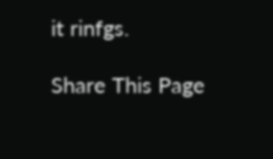it rinfgs.

Share This Page